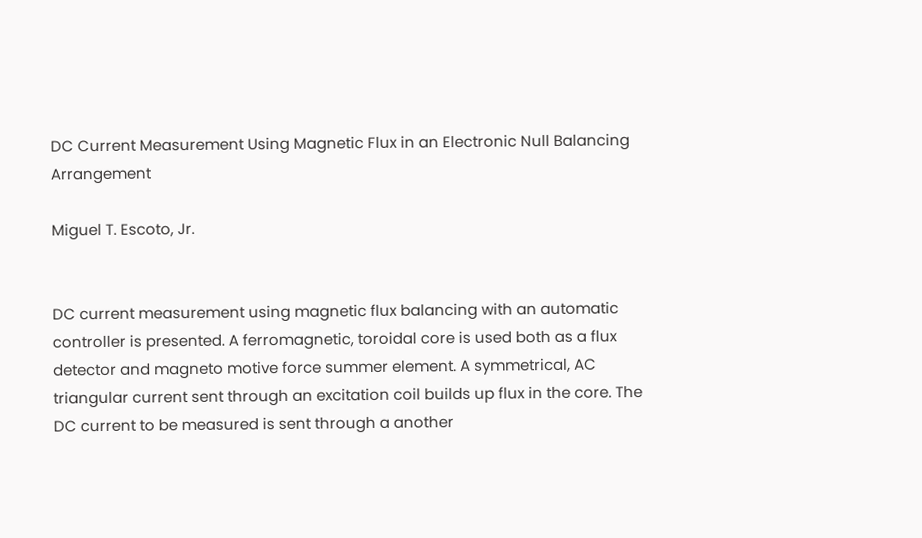DC Current Measurement Using Magnetic Flux in an Electronic Null Balancing Arrangement

Miguel T. Escoto, Jr.


DC current measurement using magnetic flux balancing with an automatic controller is presented. A ferromagnetic, toroidal core is used both as a flux detector and magneto motive force summer element. A symmetrical, AC triangular current sent through an excitation coil builds up flux in the core. The DC current to be measured is sent through a another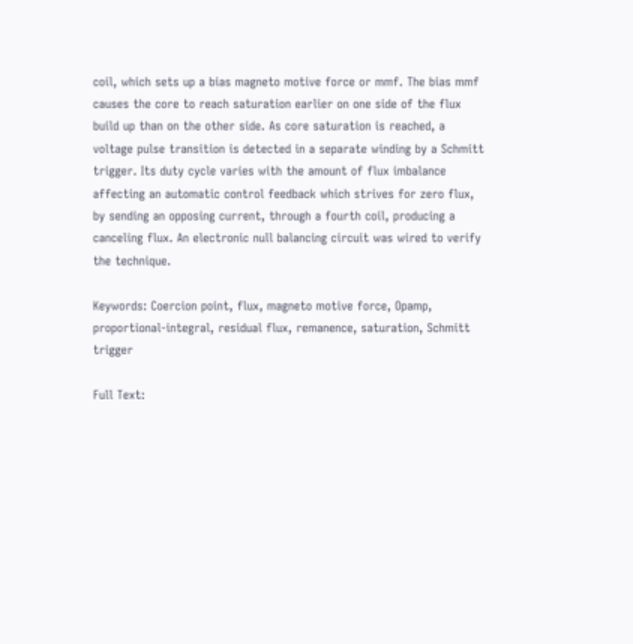coil, which sets up a bias magneto motive force or mmf. The bias mmf causes the core to reach saturation earlier on one side of the flux build up than on the other side. As core saturation is reached, a voltage pulse transition is detected in a separate winding by a Schmitt trigger. Its duty cycle varies with the amount of flux imbalance affecting an automatic control feedback which strives for zero flux, by sending an opposing current, through a fourth coil, producing a canceling flux. An electronic null balancing circuit was wired to verify the technique.

Keywords: Coercion point, flux, magneto motive force, Opamp, proportional-integral, residual flux, remanence, saturation, Schmitt trigger

Full Text: